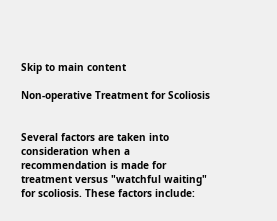Skip to main content

Non-operative Treatment for Scoliosis


Several factors are taken into consideration when a recommendation is made for treatment versus "watchful waiting" for scoliosis. These factors include: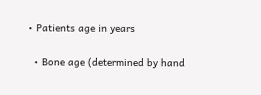• Patients age in years

  • Bone age (determined by hand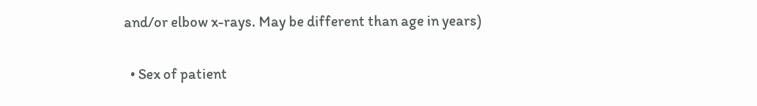and/or elbow x-rays. May be different than age in years)

  • Sex of patient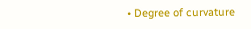• Degree of curvature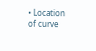• Location of curve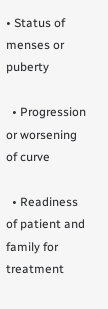• Status of menses or puberty

  • Progression or worsening of curve

  • Readiness of patient and family for treatment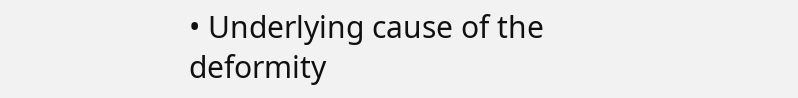• Underlying cause of the deformity